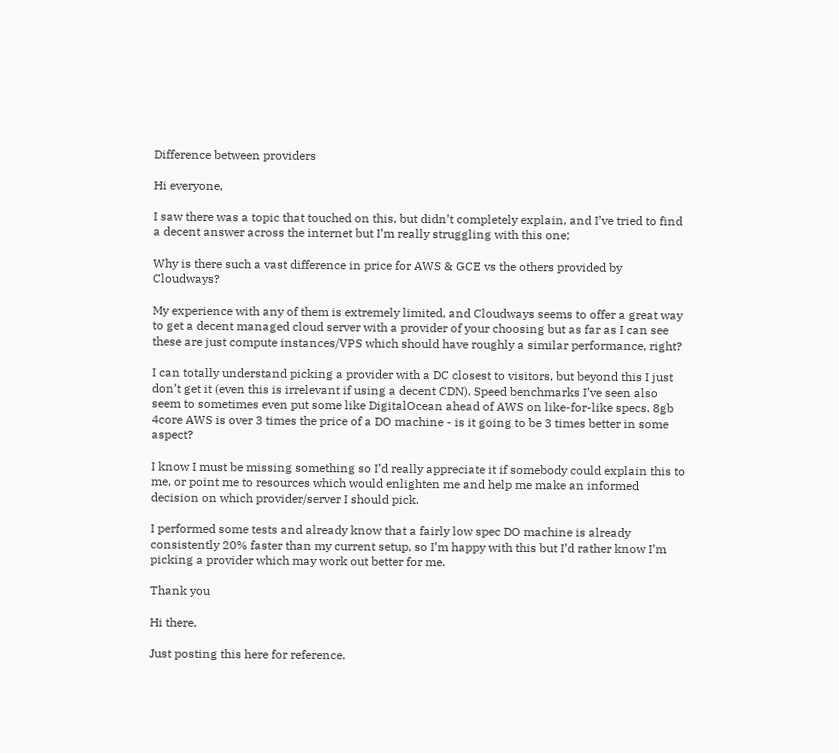Difference between providers

Hi everyone,

I saw there was a topic that touched on this, but didn’t completely explain, and I’ve tried to find a decent answer across the internet but I’m really struggling with this one;

Why is there such a vast difference in price for AWS & GCE vs the others provided by Cloudways?

My experience with any of them is extremely limited, and Cloudways seems to offer a great way to get a decent managed cloud server with a provider of your choosing but as far as I can see these are just compute instances/VPS which should have roughly a similar performance, right?

I can totally understand picking a provider with a DC closest to visitors, but beyond this I just don’t get it (even this is irrelevant if using a decent CDN). Speed benchmarks I’ve seen also seem to sometimes even put some like DigitalOcean ahead of AWS on like-for-like specs. 8gb 4core AWS is over 3 times the price of a DO machine - is it going to be 3 times better in some aspect?

I know I must be missing something so I’d really appreciate it if somebody could explain this to me, or point me to resources which would enlighten me and help me make an informed decision on which provider/server I should pick.

I performed some tests and already know that a fairly low spec DO machine is already consistently 20% faster than my current setup, so I’m happy with this but I’d rather know I’m picking a provider which may work out better for me.

Thank you

Hi there,

Just posting this here for reference.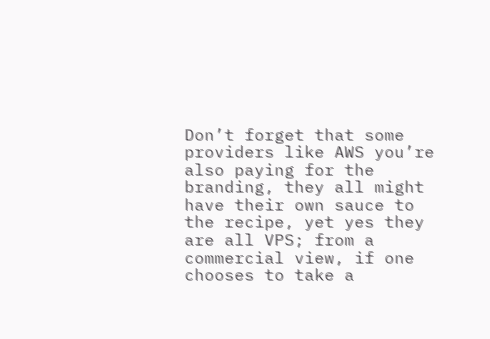Don’t forget that some providers like AWS you’re also paying for the branding, they all might have their own sauce to the recipe, yet yes they are all VPS; from a commercial view, if one chooses to take a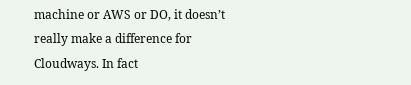machine or AWS or DO, it doesn’t really make a difference for Cloudways. In fact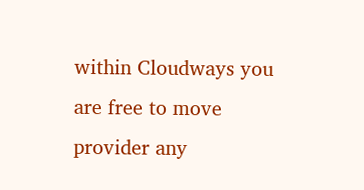within Cloudways you are free to move provider any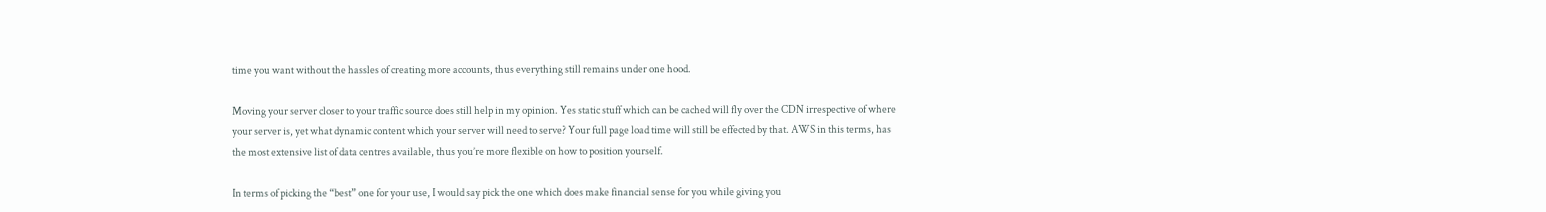time you want without the hassles of creating more accounts, thus everything still remains under one hood.

Moving your server closer to your traffic source does still help in my opinion. Yes static stuff which can be cached will fly over the CDN irrespective of where your server is, yet what dynamic content which your server will need to serve? Your full page load time will still be effected by that. AWS in this terms, has the most extensive list of data centres available, thus you’re more flexible on how to position yourself.

In terms of picking the “best” one for your use, I would say pick the one which does make financial sense for you while giving you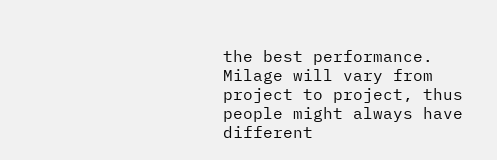the best performance. Milage will vary from project to project, thus people might always have different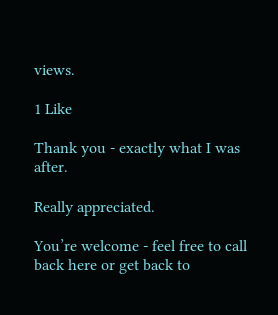views.

1 Like

Thank you - exactly what I was after.

Really appreciated.

You’re welcome - feel free to call back here or get back to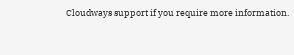Cloudways support if you require more information.